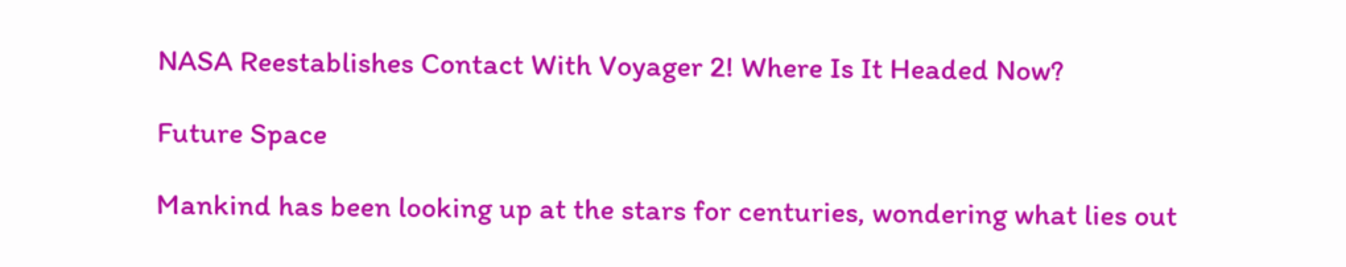NASA Reestablishes Contact With Voyager 2! Where Is It Headed Now?

Future Space

Mankind has been looking up at the stars for centuries, wondering what lies out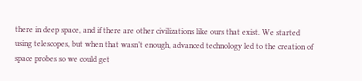there in deep space, and if there are other civilizations like ours that exist. We started using telescopes, but when that wasn’t enough, advanced technology led to the creation of space probes so we could get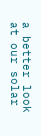a better look at our solar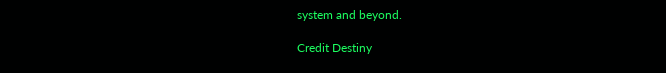system and beyond.

Credit Destiny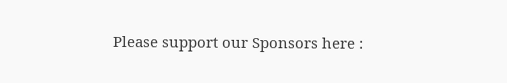Please support our Sponsors here :